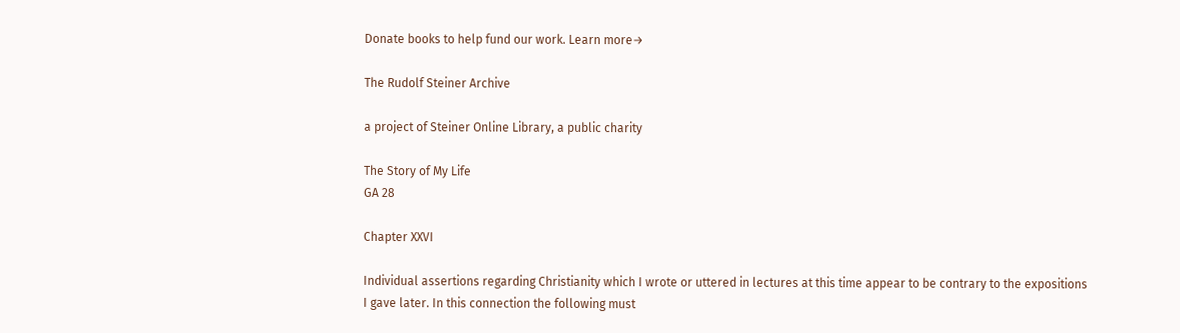Donate books to help fund our work. Learn more→

The Rudolf Steiner Archive

a project of Steiner Online Library, a public charity

The Story of My Life
GA 28

Chapter XXVI

Individual assertions regarding Christianity which I wrote or uttered in lectures at this time appear to be contrary to the expositions I gave later. In this connection the following must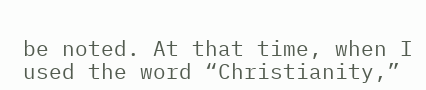be noted. At that time, when I used the word “Christianity,”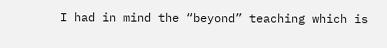I had in mind the “beyond” teaching which is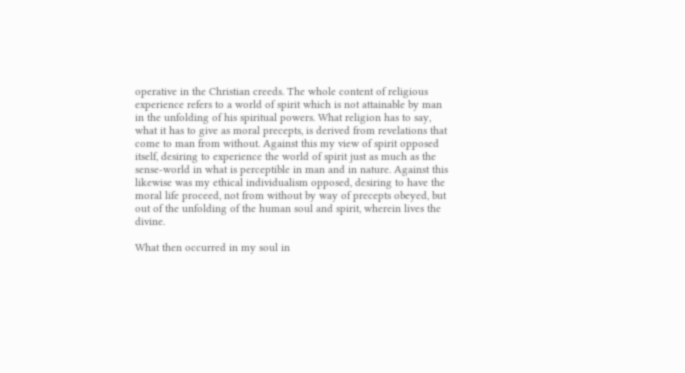operative in the Christian creeds. The whole content of religious experience refers to a world of spirit which is not attainable by man in the unfolding of his spiritual powers. What religion has to say, what it has to give as moral precepts, is derived from revelations that come to man from without. Against this my view of spirit opposed itself, desiring to experience the world of spirit just as much as the sense-world in what is perceptible in man and in nature. Against this likewise was my ethical individualism opposed, desiring to have the moral life proceed, not from without by way of precepts obeyed, but out of the unfolding of the human soul and spirit, wherein lives the divine.

What then occurred in my soul in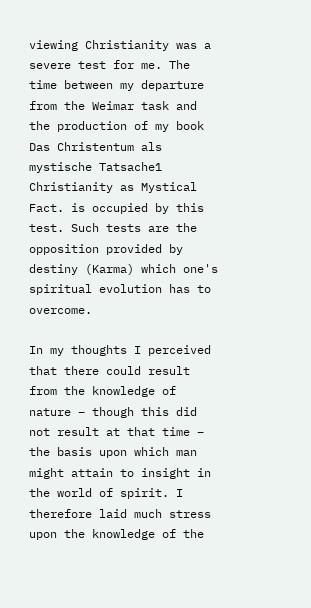viewing Christianity was a severe test for me. The time between my departure from the Weimar task and the production of my book Das Christentum als mystische Tatsache1 Christianity as Mystical Fact. is occupied by this test. Such tests are the opposition provided by destiny (Karma) which one's spiritual evolution has to overcome.

In my thoughts I perceived that there could result from the knowledge of nature – though this did not result at that time – the basis upon which man might attain to insight in the world of spirit. I therefore laid much stress upon the knowledge of the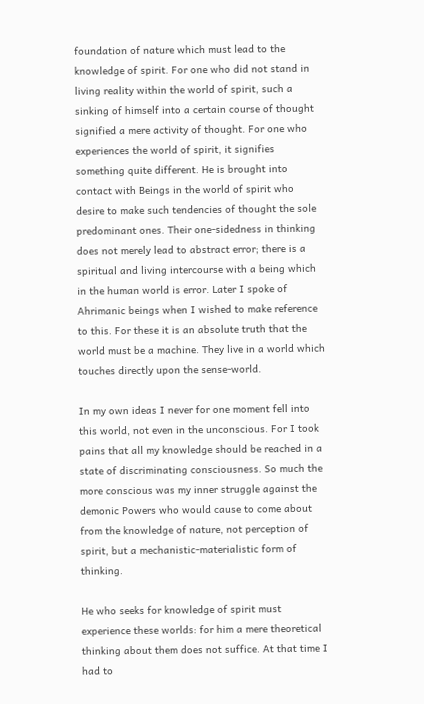foundation of nature which must lead to the knowledge of spirit. For one who did not stand in living reality within the world of spirit, such a sinking of himself into a certain course of thought signified a mere activity of thought. For one who experiences the world of spirit, it signifies something quite different. He is brought into contact with Beings in the world of spirit who desire to make such tendencies of thought the sole predominant ones. Their one-sidedness in thinking does not merely lead to abstract error; there is a spiritual and living intercourse with a being which in the human world is error. Later I spoke of Ahrimanic beings when I wished to make reference to this. For these it is an absolute truth that the world must be a machine. They live in a world which touches directly upon the sense-world.

In my own ideas I never for one moment fell into this world, not even in the unconscious. For I took pains that all my knowledge should be reached in a state of discriminating consciousness. So much the more conscious was my inner struggle against the demonic Powers who would cause to come about from the knowledge of nature, not perception of spirit, but a mechanistic-materialistic form of thinking.

He who seeks for knowledge of spirit must experience these worlds: for him a mere theoretical thinking about them does not suffice. At that time I had to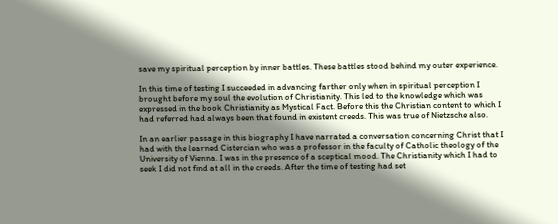save my spiritual perception by inner battles. These battles stood behind my outer experience.

In this time of testing I succeeded in advancing farther only when in spiritual perception I brought before my soul the evolution of Christianity. This led to the knowledge which was expressed in the book Christianity as Mystical Fact. Before this the Christian content to which I had referred had always been that found in existent creeds. This was true of Nietzsche also.

In an earlier passage in this biography I have narrated a conversation concerning Christ that I had with the learned Cistercian who was a professor in the faculty of Catholic theology of the University of Vienna. I was in the presence of a sceptical mood. The Christianity which I had to seek I did not find at all in the creeds. After the time of testing had set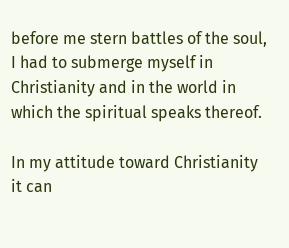before me stern battles of the soul, I had to submerge myself in Christianity and in the world in which the spiritual speaks thereof.

In my attitude toward Christianity it can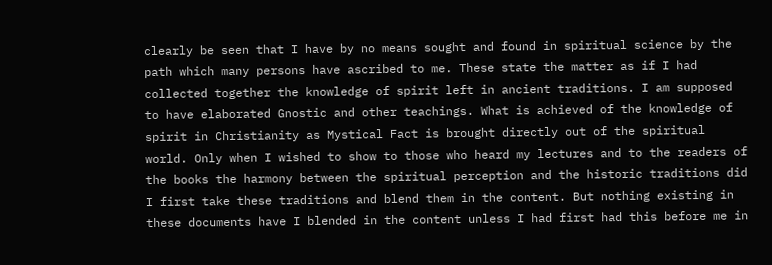clearly be seen that I have by no means sought and found in spiritual science by the path which many persons have ascribed to me. These state the matter as if I had collected together the knowledge of spirit left in ancient traditions. I am supposed to have elaborated Gnostic and other teachings. What is achieved of the knowledge of spirit in Christianity as Mystical Fact is brought directly out of the spiritual world. Only when I wished to show to those who heard my lectures and to the readers of the books the harmony between the spiritual perception and the historic traditions did I first take these traditions and blend them in the content. But nothing existing in these documents have I blended in the content unless I had first had this before me in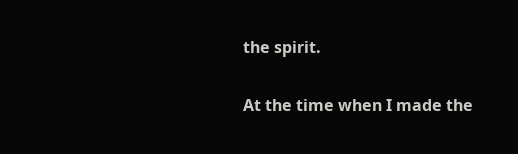the spirit.

At the time when I made the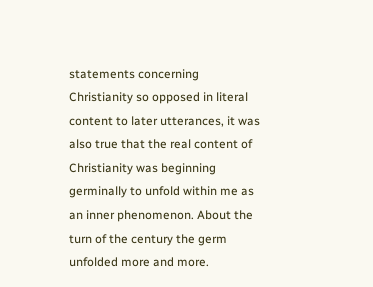statements concerning Christianity so opposed in literal content to later utterances, it was also true that the real content of Christianity was beginning germinally to unfold within me as an inner phenomenon. About the turn of the century the germ unfolded more and more.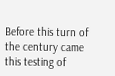Before this turn of the century came this testing of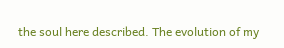the soul here described. The evolution of my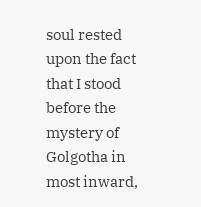soul rested upon the fact that I stood before the mystery of Golgotha in most inward,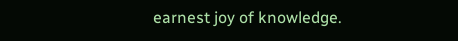earnest joy of knowledge.